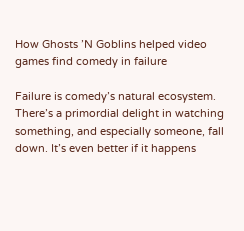How Ghosts ’N Goblins helped video games find comedy in failure

Failure is comedy’s natural ecosystem. There’s a primordial delight in watching something, and especially someone, fall down. It’s even better if it happens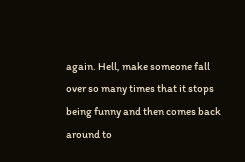again. Hell, make someone fall over so many times that it stops being funny and then comes back around to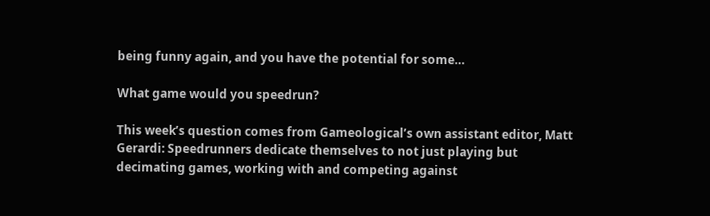being funny again, and you have the potential for some…

What game would you speedrun?

This week’s question comes from Gameological’s own assistant editor, Matt Gerardi: Speedrunners dedicate themselves to not just playing but decimating games, working with and competing against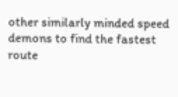other similarly minded speed demons to find the fastest route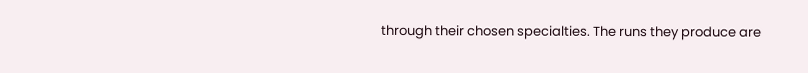through their chosen specialties. The runs they produce are